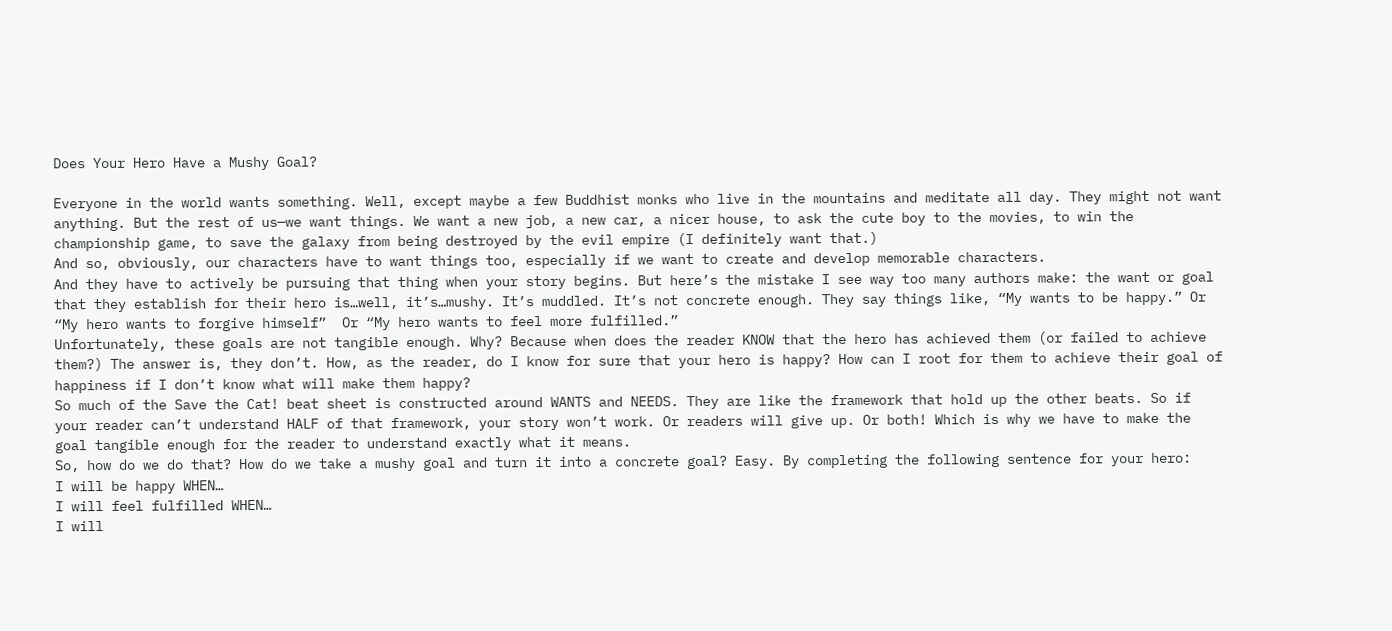Does Your Hero Have a Mushy Goal?

Everyone in the world wants something. Well, except maybe a few Buddhist monks who live in the mountains and meditate all day. They might not want anything. But the rest of us—we want things. We want a new job, a new car, a nicer house, to ask the cute boy to the movies, to win the championship game, to save the galaxy from being destroyed by the evil empire (I definitely want that.)
And so, obviously, our characters have to want things too, especially if we want to create and develop memorable characters.
And they have to actively be pursuing that thing when your story begins. But here’s the mistake I see way too many authors make: the want or goal that they establish for their hero is…well, it’s…mushy. It’s muddled. It’s not concrete enough. They say things like, “My wants to be happy.” Or “My hero wants to forgive himself”  Or “My hero wants to feel more fulfilled.”
Unfortunately, these goals are not tangible enough. Why? Because when does the reader KNOW that the hero has achieved them (or failed to achieve them?) The answer is, they don’t. How, as the reader, do I know for sure that your hero is happy? How can I root for them to achieve their goal of happiness if I don’t know what will make them happy?
So much of the Save the Cat! beat sheet is constructed around WANTS and NEEDS. They are like the framework that hold up the other beats. So if your reader can’t understand HALF of that framework, your story won’t work. Or readers will give up. Or both! Which is why we have to make the goal tangible enough for the reader to understand exactly what it means.
So, how do we do that? How do we take a mushy goal and turn it into a concrete goal? Easy. By completing the following sentence for your hero:
I will be happy WHEN…
I will feel fulfilled WHEN…
I will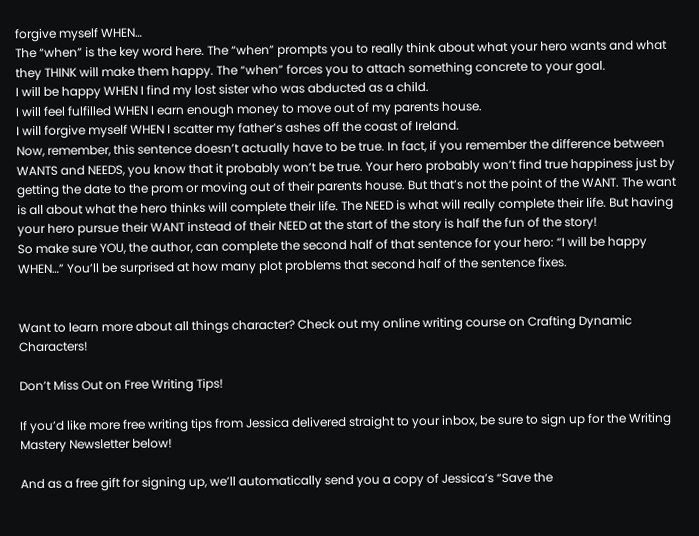forgive myself WHEN…
The “when” is the key word here. The “when” prompts you to really think about what your hero wants and what they THINK will make them happy. The “when” forces you to attach something concrete to your goal.
I will be happy WHEN I find my lost sister who was abducted as a child.
I will feel fulfilled WHEN I earn enough money to move out of my parents house.
I will forgive myself WHEN I scatter my father’s ashes off the coast of Ireland.
Now, remember, this sentence doesn’t actually have to be true. In fact, if you remember the difference between WANTS and NEEDS, you know that it probably won’t be true. Your hero probably won’t find true happiness just by getting the date to the prom or moving out of their parents house. But that’s not the point of the WANT. The want is all about what the hero thinks will complete their life. The NEED is what will really complete their life. But having your hero pursue their WANT instead of their NEED at the start of the story is half the fun of the story!
So make sure YOU, the author, can complete the second half of that sentence for your hero: “I will be happy WHEN…” You’ll be surprised at how many plot problems that second half of the sentence fixes.


Want to learn more about all things character? Check out my online writing course on Crafting Dynamic Characters!

Don’t Miss Out on Free Writing Tips!

If you’d like more free writing tips from Jessica delivered straight to your inbox, be sure to sign up for the Writing Mastery Newsletter below!

And as a free gift for signing up, we’ll automatically send you a copy of Jessica’s “Save the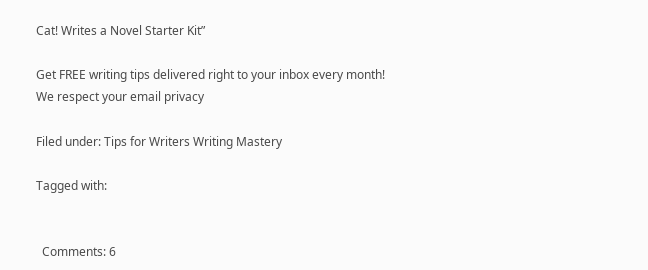Cat! Writes a Novel Starter Kit”

Get FREE writing tips delivered right to your inbox every month!
We respect your email privacy

Filed under: Tips for Writers Writing Mastery

Tagged with:


  Comments: 6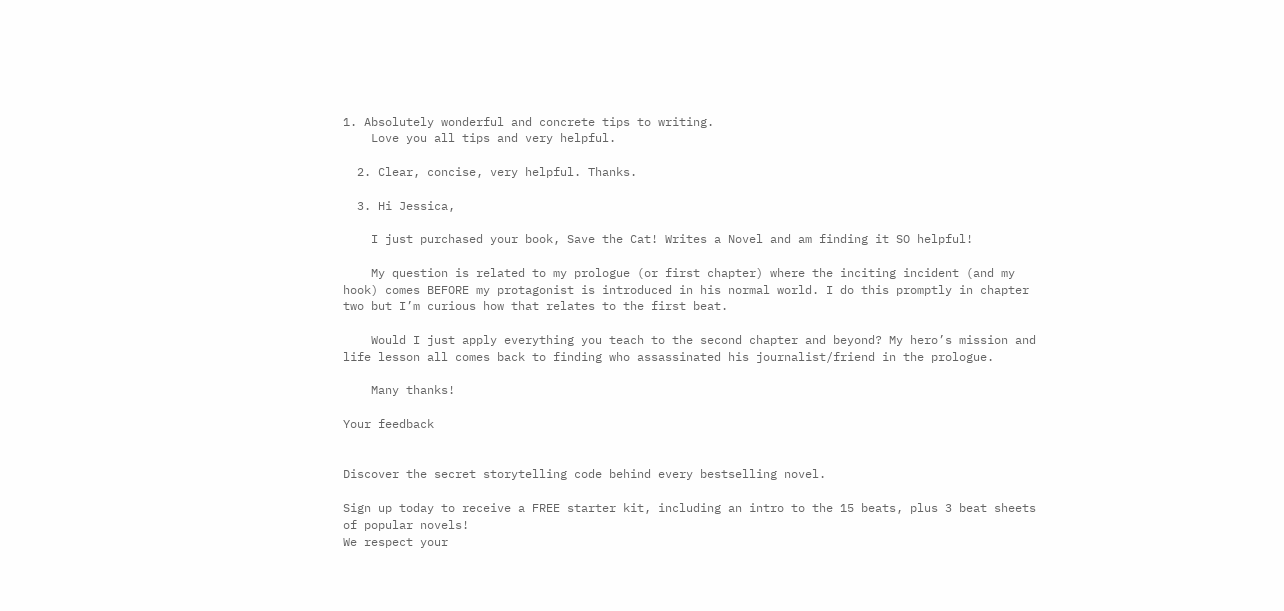1. Absolutely wonderful and concrete tips to writing.
    Love you all tips and very helpful.

  2. Clear, concise, very helpful. Thanks.

  3. Hi Jessica,

    I just purchased your book, Save the Cat! Writes a Novel and am finding it SO helpful!

    My question is related to my prologue (or first chapter) where the inciting incident (and my hook) comes BEFORE my protagonist is introduced in his normal world. I do this promptly in chapter two but I’m curious how that relates to the first beat.

    Would I just apply everything you teach to the second chapter and beyond? My hero’s mission and life lesson all comes back to finding who assassinated his journalist/friend in the prologue.

    Many thanks!

Your feedback


Discover the secret storytelling code behind every bestselling novel.

Sign up today to receive a FREE starter kit, including an intro to the 15 beats, plus 3 beat sheets of popular novels!
We respect your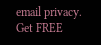email privacy.
Get FREE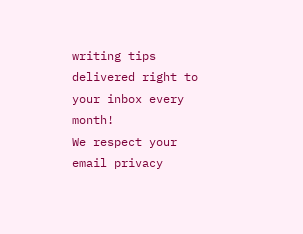writing tips delivered right to your inbox every month!
We respect your email privacy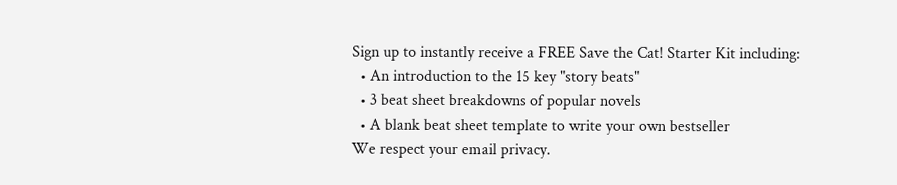Sign up to instantly receive a FREE Save the Cat! Starter Kit including:
  • An introduction to the 15 key "story beats"
  • 3 beat sheet breakdowns of popular novels
  • A blank beat sheet template to write your own bestseller
We respect your email privacy.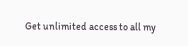Get unlimited access to all my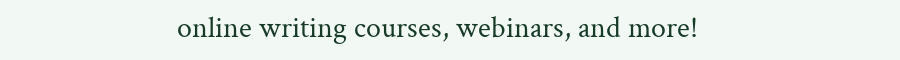online writing courses, webinars, and more!